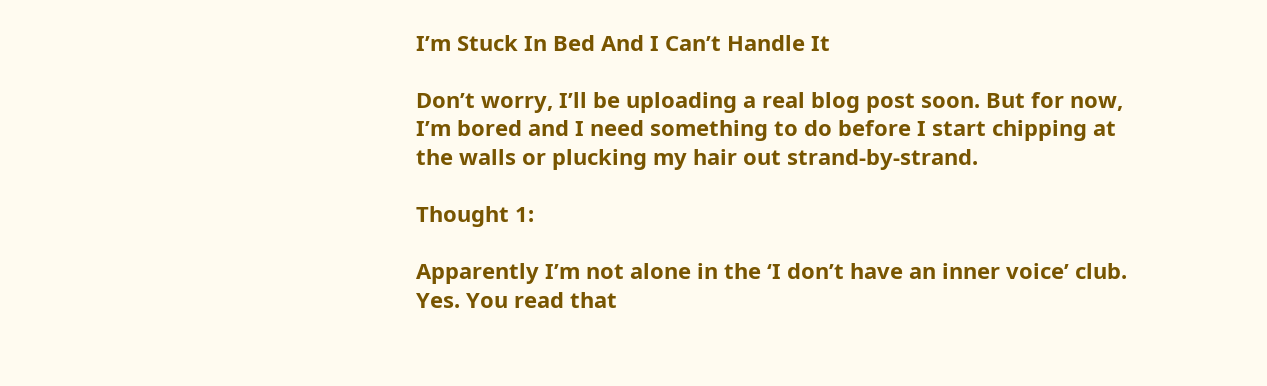I’m Stuck In Bed And I Can’t Handle It

Don’t worry, I’ll be uploading a real blog post soon. But for now, I’m bored and I need something to do before I start chipping at the walls or plucking my hair out strand-by-strand.

Thought 1:

Apparently I’m not alone in the ‘I don’t have an inner voice’ club. Yes. You read that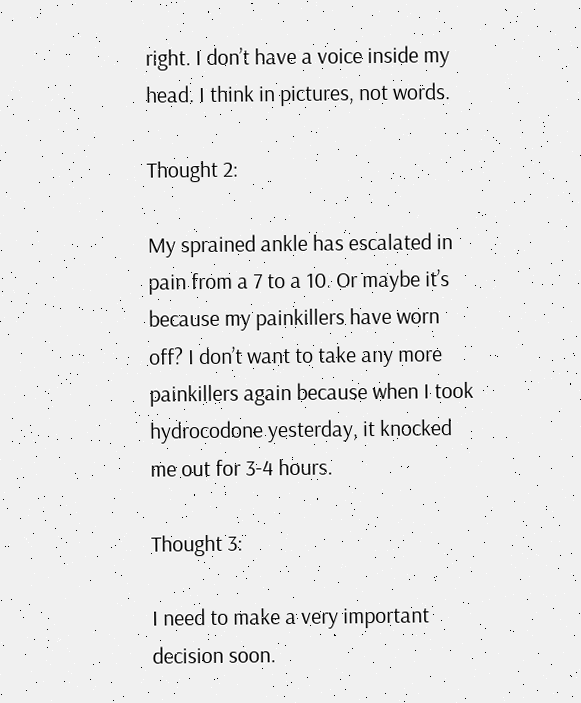right. I don’t have a voice inside my head. I think in pictures, not words.

Thought 2:

My sprained ankle has escalated in pain from a 7 to a 10. Or maybe it’s because my painkillers have worn off? I don’t want to take any more painkillers again because when I took hydrocodone yesterday, it knocked me out for 3-4 hours.

Thought 3:

I need to make a very important decision soon.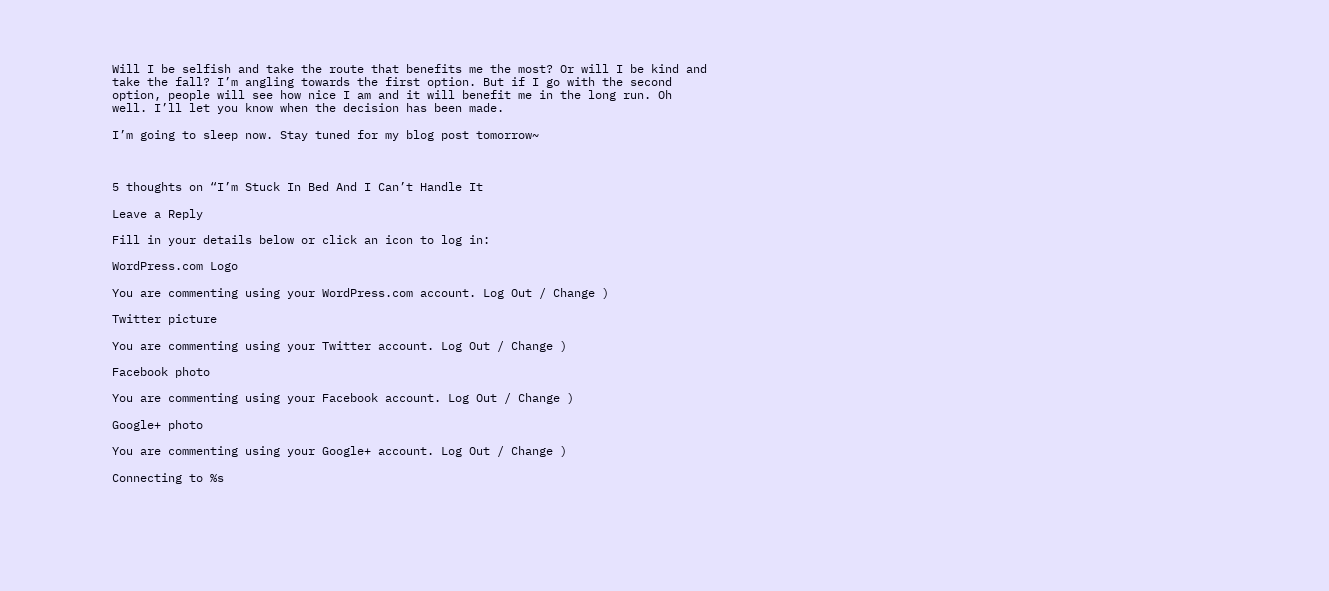Will I be selfish and take the route that benefits me the most? Or will I be kind and take the fall? I’m angling towards the first option. But if I go with the second option, people will see how nice I am and it will benefit me in the long run. Oh well. I’ll let you know when the decision has been made.

I’m going to sleep now. Stay tuned for my blog post tomorrow~



5 thoughts on “I’m Stuck In Bed And I Can’t Handle It

Leave a Reply

Fill in your details below or click an icon to log in:

WordPress.com Logo

You are commenting using your WordPress.com account. Log Out / Change )

Twitter picture

You are commenting using your Twitter account. Log Out / Change )

Facebook photo

You are commenting using your Facebook account. Log Out / Change )

Google+ photo

You are commenting using your Google+ account. Log Out / Change )

Connecting to %s